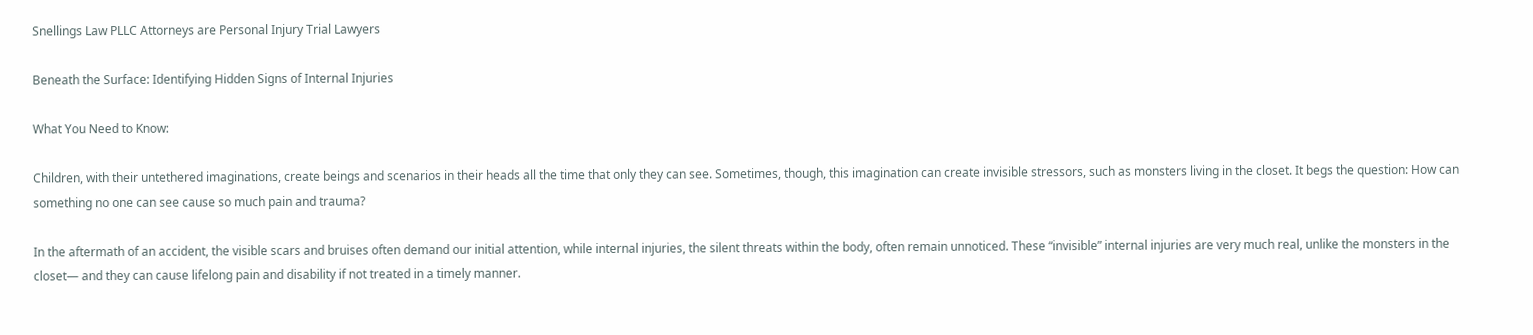Snellings Law PLLC Attorneys are Personal Injury Trial Lawyers

Beneath the Surface: Identifying Hidden Signs of Internal Injuries

What You Need to Know:

Children, with their untethered imaginations, create beings and scenarios in their heads all the time that only they can see. Sometimes, though, this imagination can create invisible stressors, such as monsters living in the closet. It begs the question: How can something no one can see cause so much pain and trauma?

In the aftermath of an accident, the visible scars and bruises often demand our initial attention, while internal injuries, the silent threats within the body, often remain unnoticed. These “invisible” internal injuries are very much real, unlike the monsters in the closet— and they can cause lifelong pain and disability if not treated in a timely manner.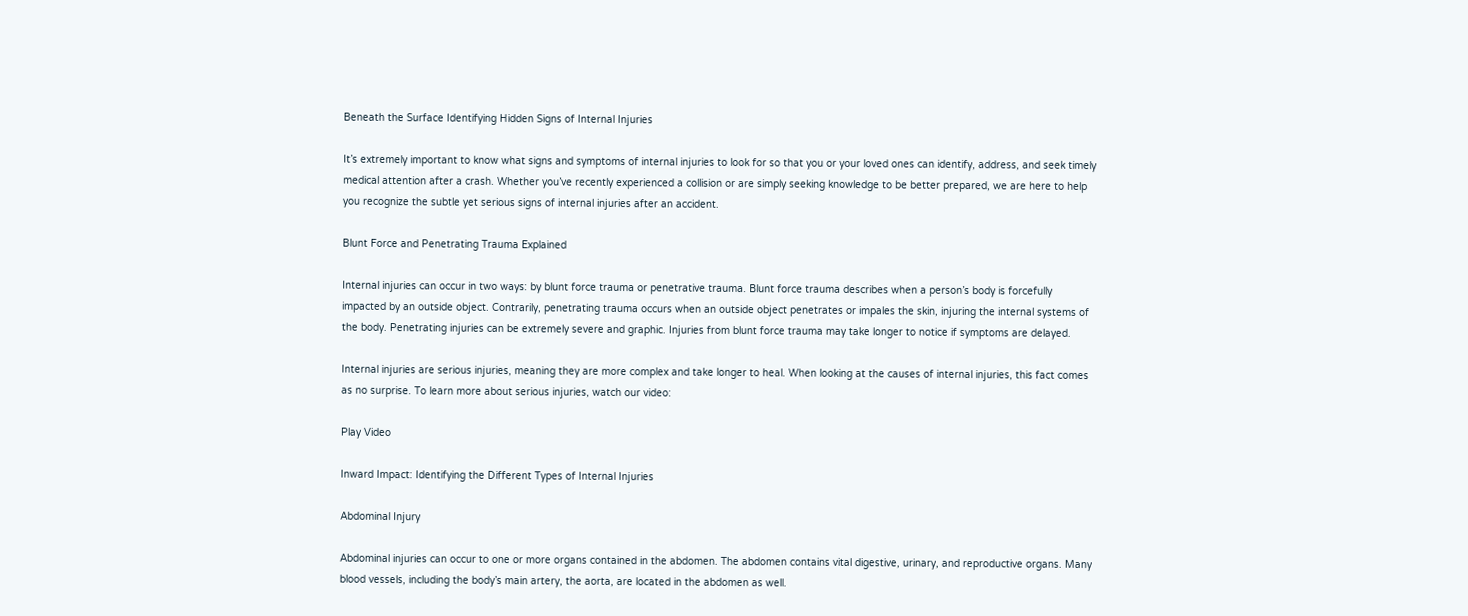Beneath the Surface Identifying Hidden Signs of Internal Injuries

It’s extremely important to know what signs and symptoms of internal injuries to look for so that you or your loved ones can identify, address, and seek timely medical attention after a crash. Whether you’ve recently experienced a collision or are simply seeking knowledge to be better prepared, we are here to help you recognize the subtle yet serious signs of internal injuries after an accident.

Blunt Force and Penetrating Trauma Explained

Internal injuries can occur in two ways: by blunt force trauma or penetrative trauma. Blunt force trauma describes when a person’s body is forcefully impacted by an outside object. Contrarily, penetrating trauma occurs when an outside object penetrates or impales the skin, injuring the internal systems of the body. Penetrating injuries can be extremely severe and graphic. Injuries from blunt force trauma may take longer to notice if symptoms are delayed.

Internal injuries are serious injuries, meaning they are more complex and take longer to heal. When looking at the causes of internal injuries, this fact comes as no surprise. To learn more about serious injuries, watch our video:

Play Video

Inward Impact: Identifying the Different Types of Internal Injuries

Abdominal Injury

Abdominal injuries can occur to one or more organs contained in the abdomen. The abdomen contains vital digestive, urinary, and reproductive organs. Many blood vessels, including the body’s main artery, the aorta, are located in the abdomen as well.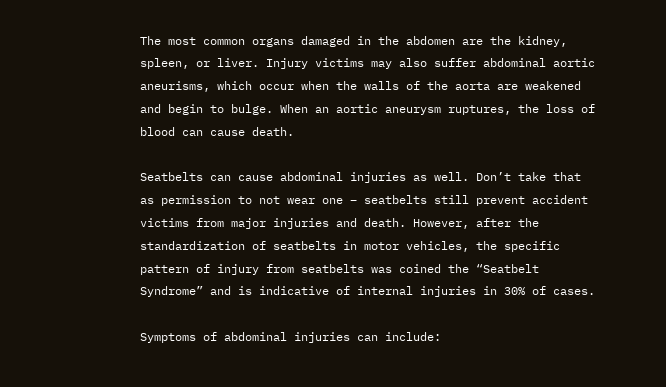The most common organs damaged in the abdomen are the kidney, spleen, or liver. Injury victims may also suffer abdominal aortic aneurisms, which occur when the walls of the aorta are weakened and begin to bulge. When an aortic aneurysm ruptures, the loss of blood can cause death.

Seatbelts can cause abdominal injuries as well. Don’t take that as permission to not wear one – seatbelts still prevent accident victims from major injuries and death. However, after the standardization of seatbelts in motor vehicles, the specific pattern of injury from seatbelts was coined the “Seatbelt Syndrome” and is indicative of internal injuries in 30% of cases.

Symptoms of abdominal injuries can include: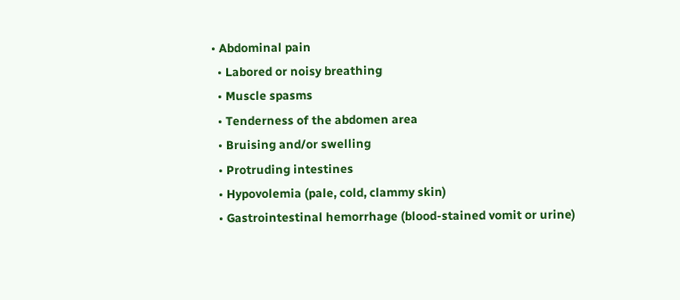• Abdominal pain
  • Labored or noisy breathing
  • Muscle spasms
  • Tenderness of the abdomen area
  • Bruising and/or swelling
  • Protruding intestines
  • Hypovolemia (pale, cold, clammy skin)
  • Gastrointestinal hemorrhage (blood-stained vomit or urine)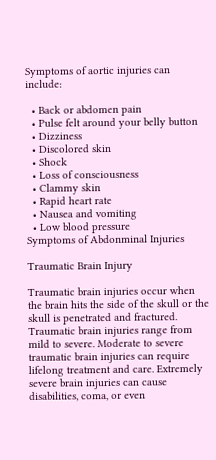Symptoms of aortic injuries can include:

  • Back or abdomen pain
  • Pulse felt around your belly button
  • Dizziness
  • Discolored skin
  • Shock
  • Loss of consciousness
  • Clammy skin
  • Rapid heart rate
  • Nausea and vomiting
  • Low blood pressure
Symptoms of Abdonminal Injuries

Traumatic Brain Injury

Traumatic brain injuries occur when the brain hits the side of the skull or the skull is penetrated and fractured. Traumatic brain injuries range from mild to severe. Moderate to severe traumatic brain injuries can require lifelong treatment and care. Extremely severe brain injuries can cause disabilities, coma, or even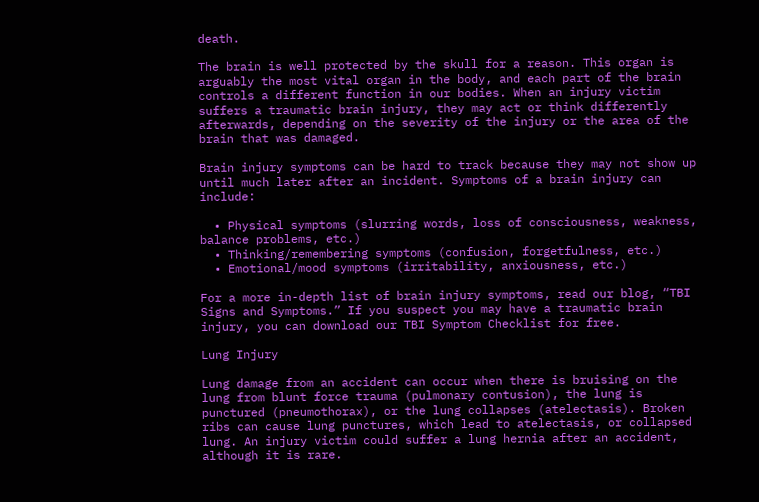death.

The brain is well protected by the skull for a reason. This organ is arguably the most vital organ in the body, and each part of the brain controls a different function in our bodies. When an injury victim suffers a traumatic brain injury, they may act or think differently afterwards, depending on the severity of the injury or the area of the brain that was damaged.

Brain injury symptoms can be hard to track because they may not show up until much later after an incident. Symptoms of a brain injury can include:

  • Physical symptoms (slurring words, loss of consciousness, weakness, balance problems, etc.)
  • Thinking/remembering symptoms (confusion, forgetfulness, etc.)
  • Emotional/mood symptoms (irritability, anxiousness, etc.)

For a more in-depth list of brain injury symptoms, read our blog, “TBI Signs and Symptoms.” If you suspect you may have a traumatic brain injury, you can download our TBI Symptom Checklist for free.

Lung Injury

Lung damage from an accident can occur when there is bruising on the lung from blunt force trauma (pulmonary contusion), the lung is punctured (pneumothorax), or the lung collapses (atelectasis). Broken ribs can cause lung punctures, which lead to atelectasis, or collapsed lung. An injury victim could suffer a lung hernia after an accident, although it is rare.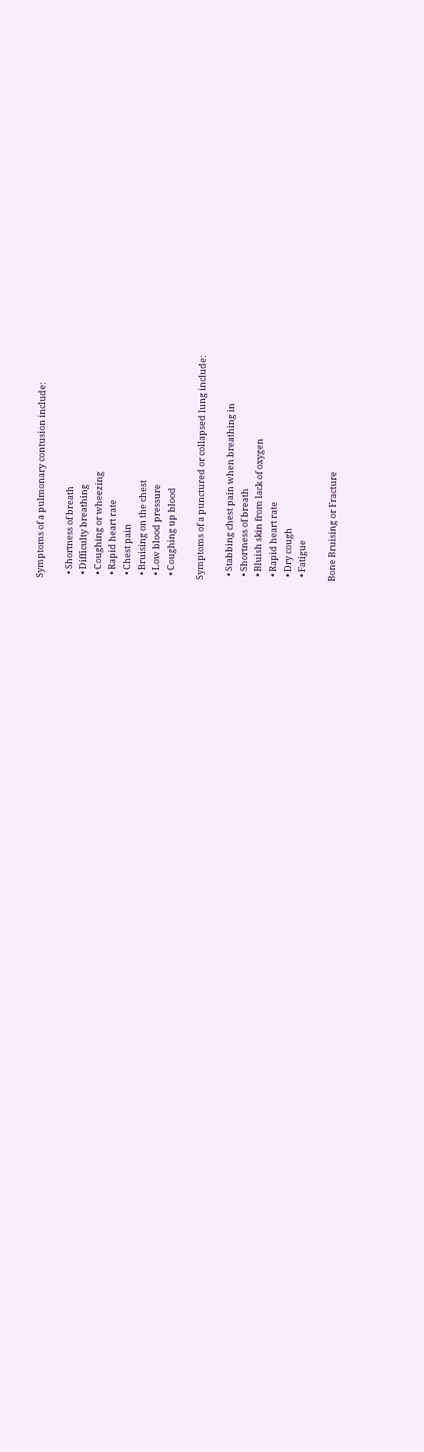Symptoms of a pulmonary contusion include:

  • Shortness of breath
  • Difficulty breathing
  • Coughing or wheezing
  • Rapid heart rate
  • Chest pain
  • Bruising on the chest
  • Low blood pressure
  • Coughing up blood

Symptoms of a punctured or collapsed lung include:

  • Stabbing chest pain when breathing in
  • Shortness of breath
  • Bluish skin from lack of oxygen
  • Rapid heart rate
  • Dry cough
  • Fatigue

Bone Bruising or Fracture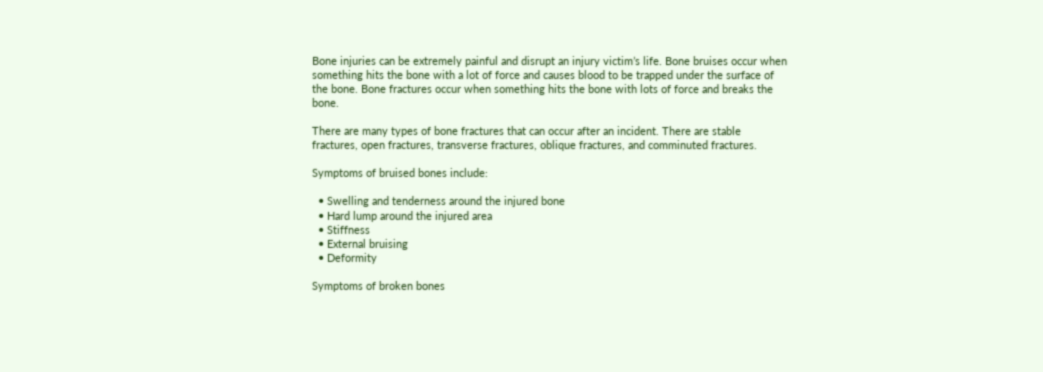Bone injuries can be extremely painful and disrupt an injury victim’s life. Bone bruises occur when something hits the bone with a lot of force and causes blood to be trapped under the surface of the bone. Bone fractures occur when something hits the bone with lots of force and breaks the bone.

There are many types of bone fractures that can occur after an incident. There are stable fractures, open fractures, transverse fractures, oblique fractures, and comminuted fractures.

Symptoms of bruised bones include:

  • Swelling and tenderness around the injured bone
  • Hard lump around the injured area
  • Stiffness
  • External bruising
  • Deformity

Symptoms of broken bones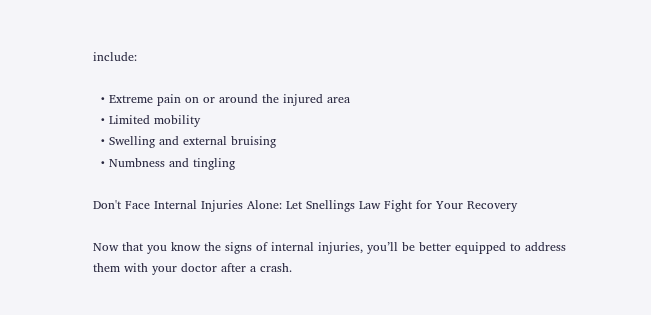include:

  • Extreme pain on or around the injured area
  • Limited mobility
  • Swelling and external bruising
  • Numbness and tingling

Don't Face Internal Injuries Alone: Let Snellings Law Fight for Your Recovery

Now that you know the signs of internal injuries, you’ll be better equipped to address them with your doctor after a crash.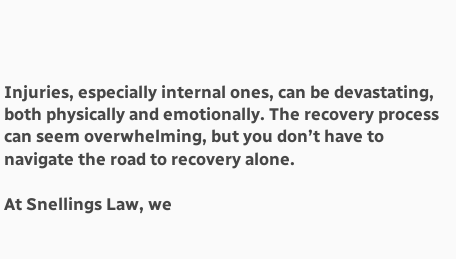Injuries, especially internal ones, can be devastating, both physically and emotionally. The recovery process can seem overwhelming, but you don’t have to navigate the road to recovery alone.

At Snellings Law, we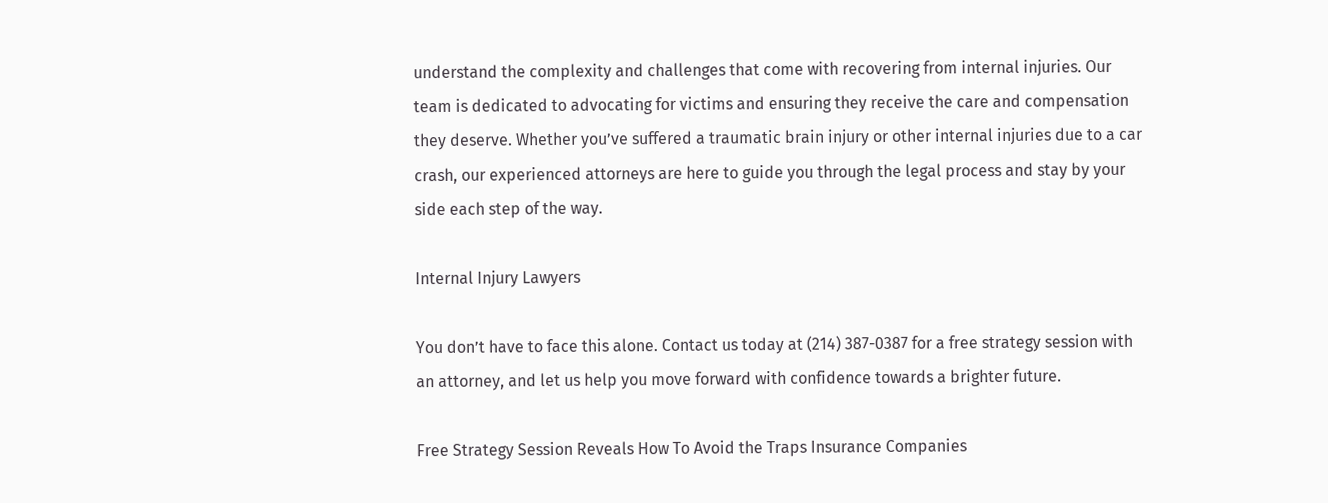understand the complexity and challenges that come with recovering from internal injuries. Our team is dedicated to advocating for victims and ensuring they receive the care and compensation they deserve. Whether you’ve suffered a traumatic brain injury or other internal injuries due to a car crash, our experienced attorneys are here to guide you through the legal process and stay by your side each step of the way.

Internal Injury Lawyers

You don’t have to face this alone. Contact us today at (214) 387-0387 for a free strategy session with an attorney, and let us help you move forward with confidence towards a brighter future.

Free Strategy Session Reveals How To Avoid the Traps Insurance Companies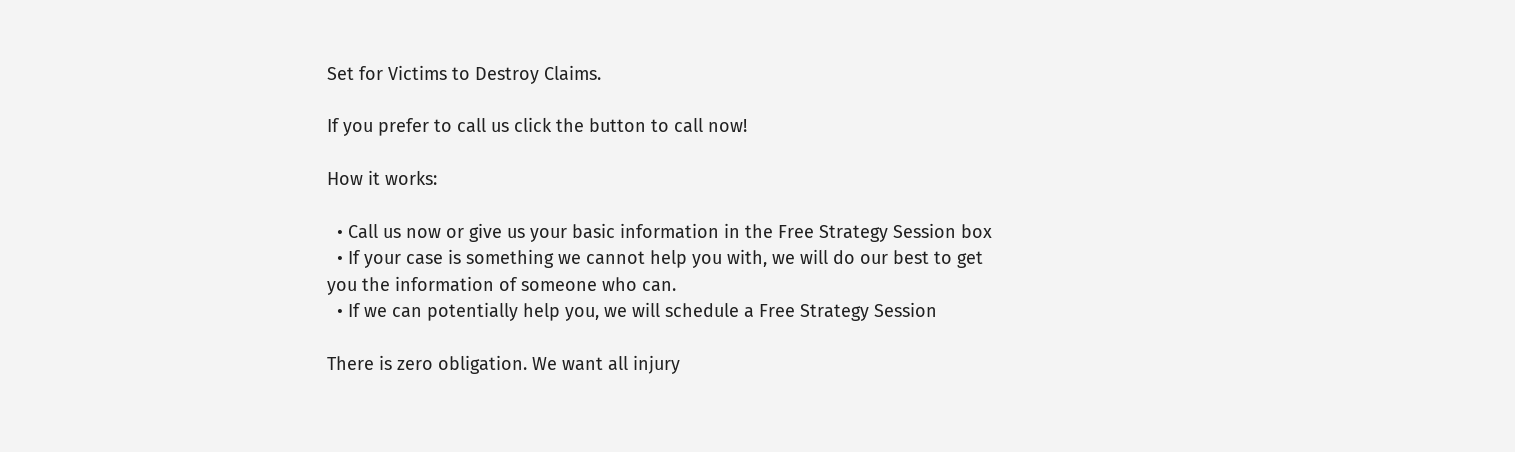Set for Victims to Destroy Claims.

If you prefer to call us click the button to call now!

How it works:

  • Call us now or give us your basic information in the Free Strategy Session box
  • If your case is something we cannot help you with, we will do our best to get you the information of someone who can.
  • If we can potentially help you, we will schedule a Free Strategy Session

There is zero obligation. We want all injury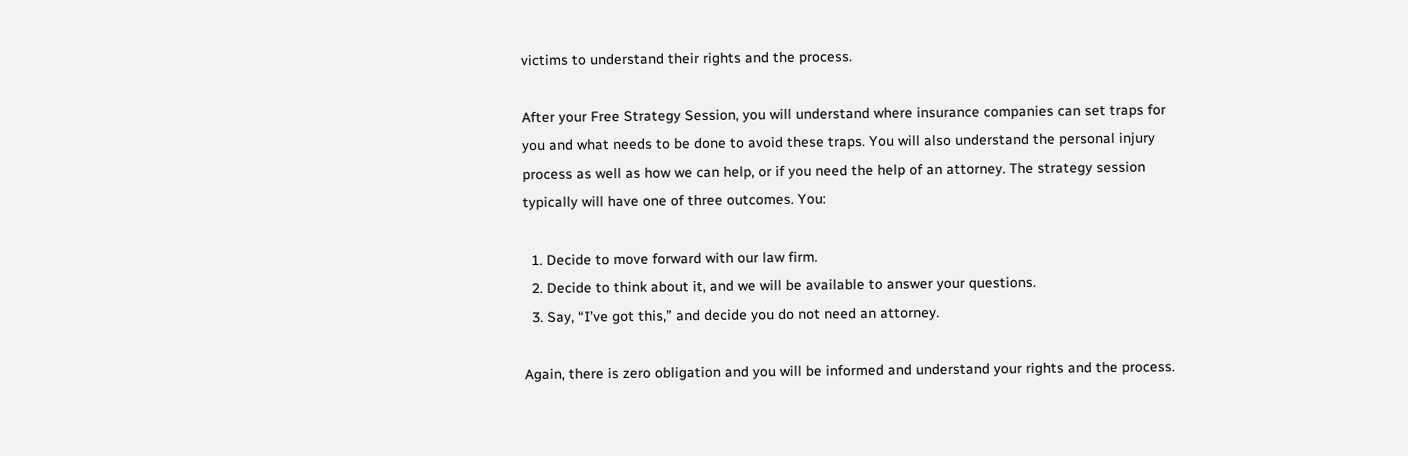victims to understand their rights and the process.

After your Free Strategy Session, you will understand where insurance companies can set traps for you and what needs to be done to avoid these traps. You will also understand the personal injury process as well as how we can help, or if you need the help of an attorney. The strategy session typically will have one of three outcomes. You:

  1. Decide to move forward with our law firm.
  2. Decide to think about it, and we will be available to answer your questions.
  3. Say, “I’ve got this,” and decide you do not need an attorney.

Again, there is zero obligation and you will be informed and understand your rights and the process.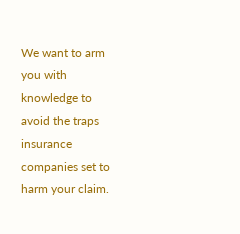We want to arm you with knowledge to avoid the traps insurance companies set to harm your claim.